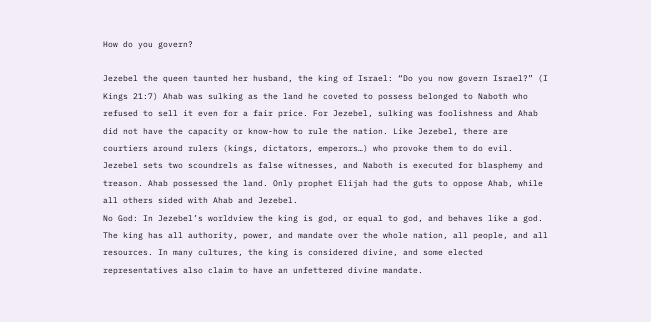How do you govern?

Jezebel the queen taunted her husband, the king of Israel: “Do you now govern Israel?” (I Kings 21:7) Ahab was sulking as the land he coveted to possess belonged to Naboth who refused to sell it even for a fair price. For Jezebel, sulking was foolishness and Ahab did not have the capacity or know-how to rule the nation. Like Jezebel, there are courtiers around rulers (kings, dictators, emperors…) who provoke them to do evil. Jezebel sets two scoundrels as false witnesses, and Naboth is executed for blasphemy and treason. Ahab possessed the land. Only prophet Elijah had the guts to oppose Ahab, while all others sided with Ahab and Jezebel.
No God: In Jezebel’s worldview the king is god, or equal to god, and behaves like a god. The king has all authority, power, and mandate over the whole nation, all people, and all resources. In many cultures, the king is considered divine, and some elected representatives also claim to have an unfettered divine mandate.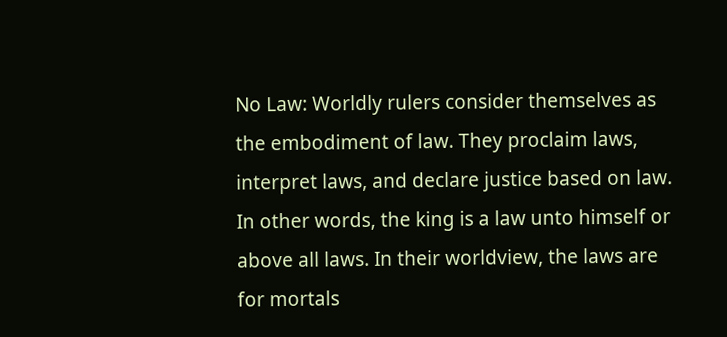No Law: Worldly rulers consider themselves as the embodiment of law. They proclaim laws, interpret laws, and declare justice based on law. In other words, the king is a law unto himself or above all laws. In their worldview, the laws are for mortals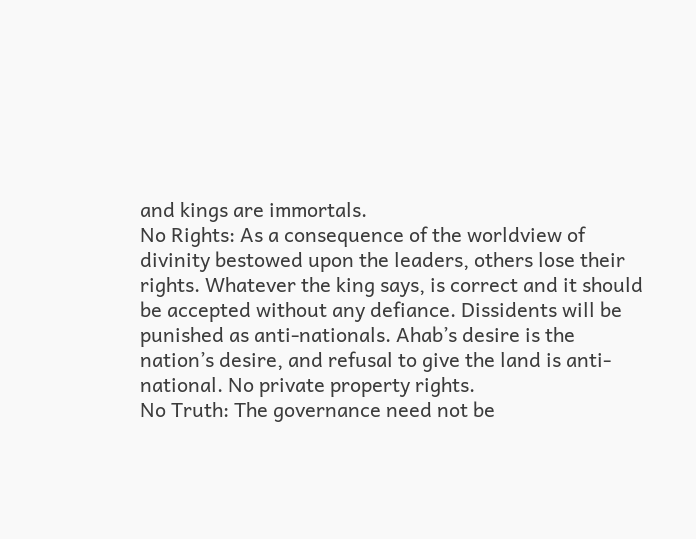and kings are immortals.
No Rights: As a consequence of the worldview of divinity bestowed upon the leaders, others lose their rights. Whatever the king says, is correct and it should be accepted without any defiance. Dissidents will be punished as anti-nationals. Ahab’s desire is the nation’s desire, and refusal to give the land is anti-national. No private property rights.
No Truth: The governance need not be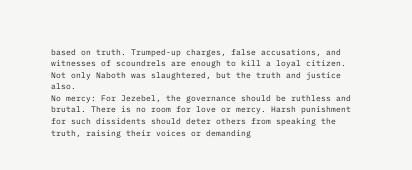based on truth. Trumped-up charges, false accusations, and witnesses of scoundrels are enough to kill a loyal citizen. Not only Naboth was slaughtered, but the truth and justice also.
No mercy: For Jezebel, the governance should be ruthless and brutal. There is no room for love or mercy. Harsh punishment for such dissidents should deter others from speaking the truth, raising their voices or demanding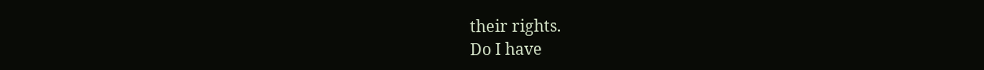their rights.
Do I have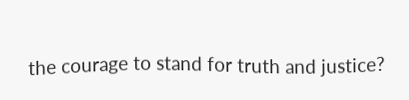the courage to stand for truth and justice?